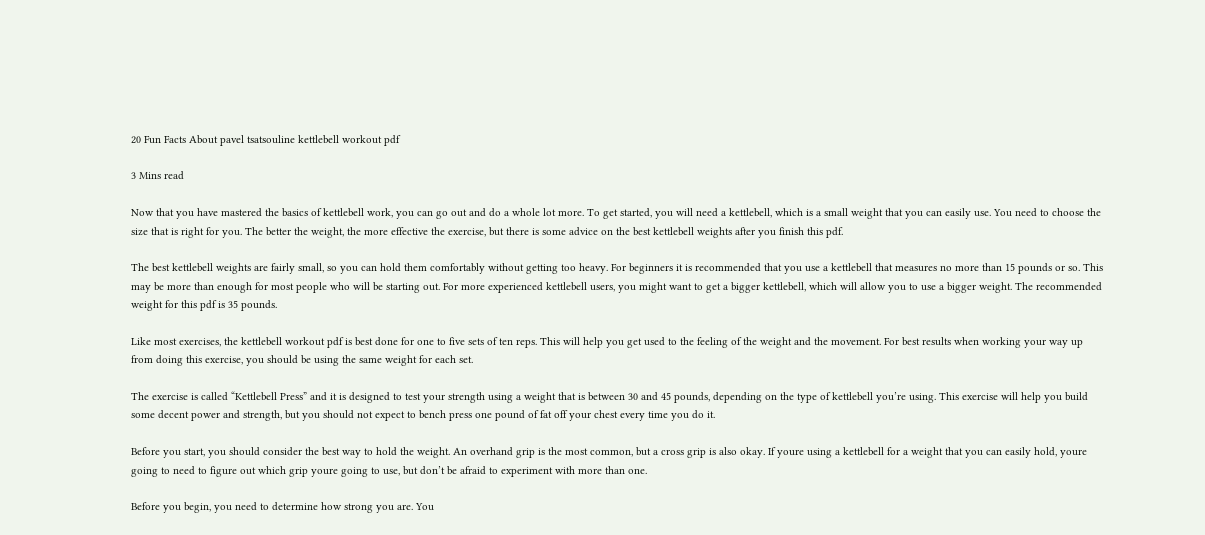20 Fun Facts About pavel tsatsouline kettlebell workout pdf

3 Mins read

Now that you have mastered the basics of kettlebell work, you can go out and do a whole lot more. To get started, you will need a kettlebell, which is a small weight that you can easily use. You need to choose the size that is right for you. The better the weight, the more effective the exercise, but there is some advice on the best kettlebell weights after you finish this pdf.

The best kettlebell weights are fairly small, so you can hold them comfortably without getting too heavy. For beginners it is recommended that you use a kettlebell that measures no more than 15 pounds or so. This may be more than enough for most people who will be starting out. For more experienced kettlebell users, you might want to get a bigger kettlebell, which will allow you to use a bigger weight. The recommended weight for this pdf is 35 pounds.

Like most exercises, the kettlebell workout pdf is best done for one to five sets of ten reps. This will help you get used to the feeling of the weight and the movement. For best results when working your way up from doing this exercise, you should be using the same weight for each set.

The exercise is called “Kettlebell Press” and it is designed to test your strength using a weight that is between 30 and 45 pounds, depending on the type of kettlebell you’re using. This exercise will help you build some decent power and strength, but you should not expect to bench press one pound of fat off your chest every time you do it.

Before you start, you should consider the best way to hold the weight. An overhand grip is the most common, but a cross grip is also okay. If youre using a kettlebell for a weight that you can easily hold, youre going to need to figure out which grip youre going to use, but don’t be afraid to experiment with more than one.

Before you begin, you need to determine how strong you are. You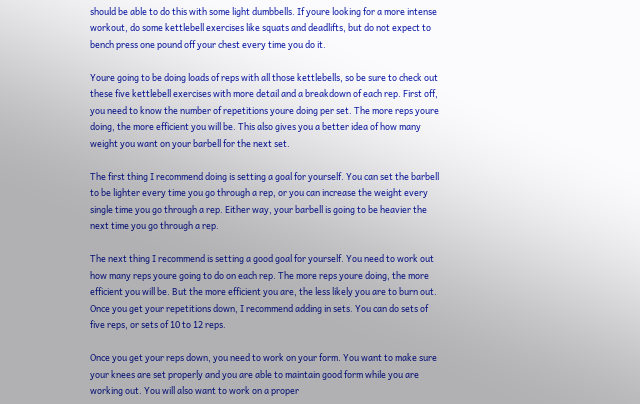should be able to do this with some light dumbbells. If youre looking for a more intense workout, do some kettlebell exercises like squats and deadlifts, but do not expect to bench press one pound off your chest every time you do it.

Youre going to be doing loads of reps with all those kettlebells, so be sure to check out these five kettlebell exercises with more detail and a breakdown of each rep. First off, you need to know the number of repetitions youre doing per set. The more reps youre doing, the more efficient you will be. This also gives you a better idea of how many weight you want on your barbell for the next set.

The first thing I recommend doing is setting a goal for yourself. You can set the barbell to be lighter every time you go through a rep, or you can increase the weight every single time you go through a rep. Either way, your barbell is going to be heavier the next time you go through a rep.

The next thing I recommend is setting a good goal for yourself. You need to work out how many reps youre going to do on each rep. The more reps youre doing, the more efficient you will be. But the more efficient you are, the less likely you are to burn out. Once you get your repetitions down, I recommend adding in sets. You can do sets of five reps, or sets of 10 to 12 reps.

Once you get your reps down, you need to work on your form. You want to make sure your knees are set properly and you are able to maintain good form while you are working out. You will also want to work on a proper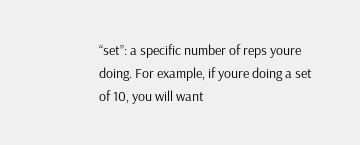“set”: a specific number of reps youre doing. For example, if youre doing a set of 10, you will want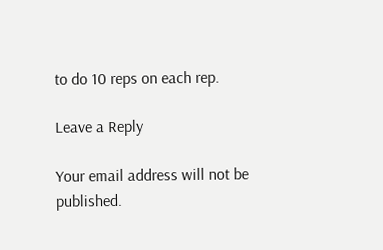to do 10 reps on each rep.

Leave a Reply

Your email address will not be published.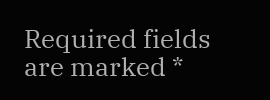Required fields are marked *